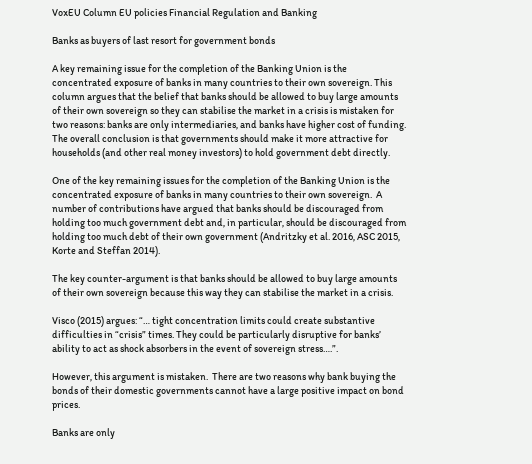VoxEU Column EU policies Financial Regulation and Banking

Banks as buyers of last resort for government bonds

A key remaining issue for the completion of the Banking Union is the concentrated exposure of banks in many countries to their own sovereign. This column argues that the belief that banks should be allowed to buy large amounts of their own sovereign so they can stabilise the market in a crisis is mistaken for two reasons: banks are only intermediaries, and banks have higher cost of funding. The overall conclusion is that governments should make it more attractive for households (and other real money investors) to hold government debt directly.

One of the key remaining issues for the completion of the Banking Union is the concentrated exposure of banks in many countries to their own sovereign.  A number of contributions have argued that banks should be discouraged from holding too much government debt and, in particular, should be discouraged from holding too much debt of their own government (Andritzky et al. 2016, ASC 2015, Korte and Steffan 2014).

The key counter-argument is that banks should be allowed to buy large amounts of their own sovereign because this way they can stabilise the market in a crisis.

Visco (2015) argues: “… tight concentration limits could create substantive difficulties in “crisis” times. They could be particularly disruptive for banks’ ability to act as shock absorbers in the event of sovereign stress….”.

However, this argument is mistaken.  There are two reasons why bank buying the bonds of their domestic governments cannot have a large positive impact on bond prices.

Banks are only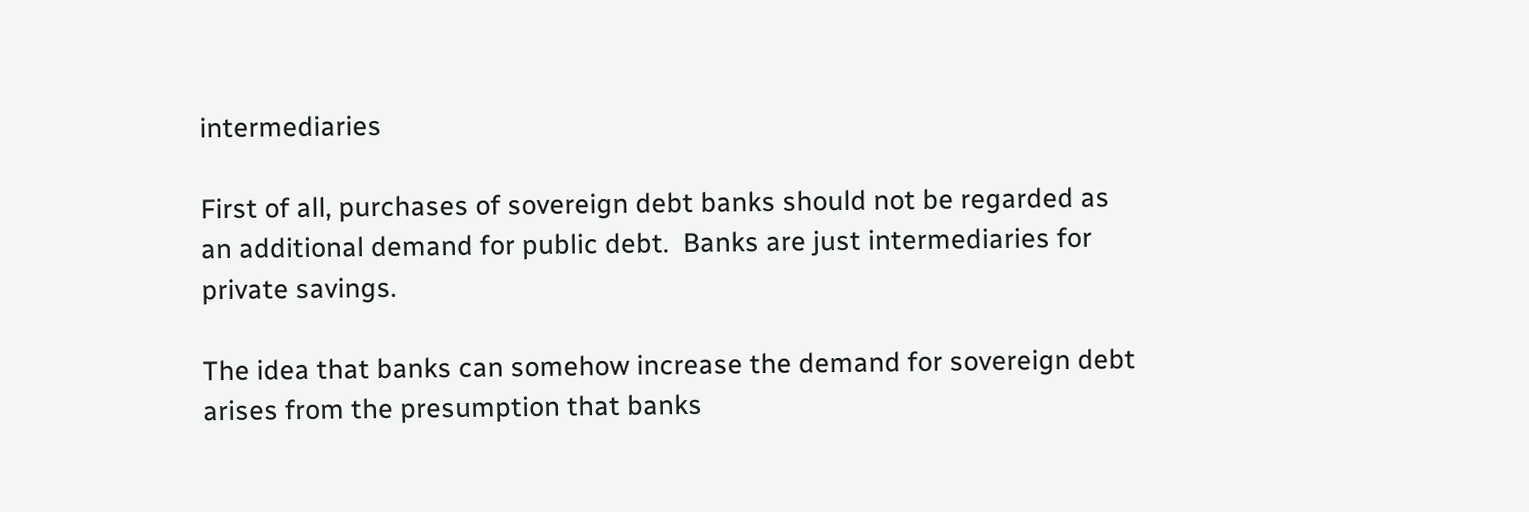intermediaries

First of all, purchases of sovereign debt banks should not be regarded as an additional demand for public debt.  Banks are just intermediaries for private savings.

The idea that banks can somehow increase the demand for sovereign debt arises from the presumption that banks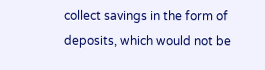collect savings in the form of deposits, which would not be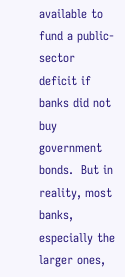available to fund a public-sector deficit if banks did not buy government bonds.  But in reality, most banks, especially the larger ones,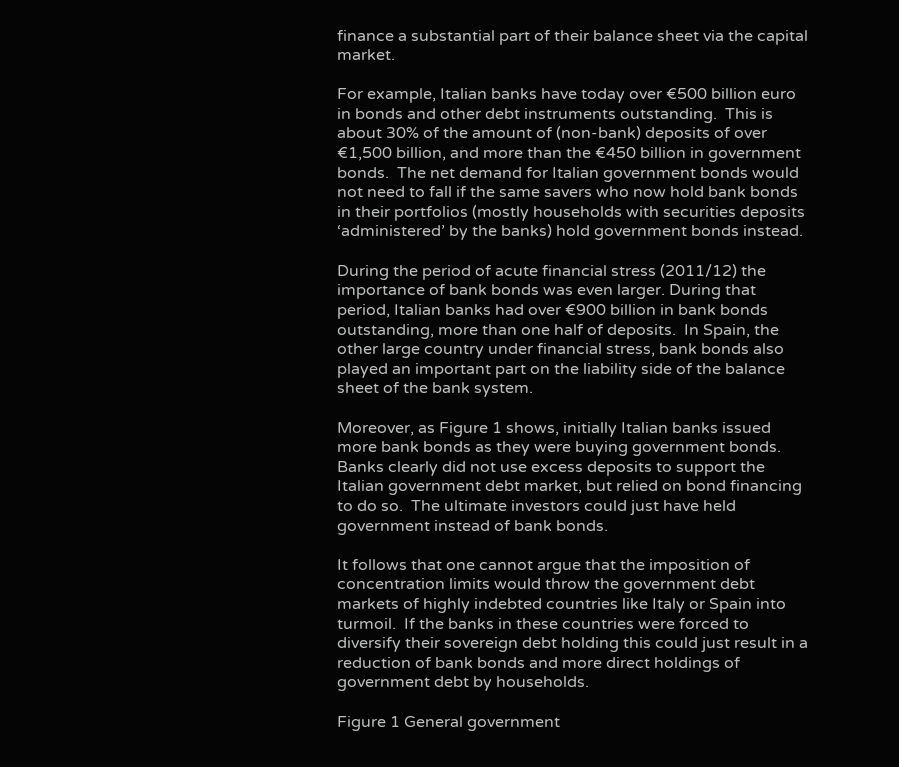finance a substantial part of their balance sheet via the capital market.

For example, Italian banks have today over €500 billion euro in bonds and other debt instruments outstanding.  This is about 30% of the amount of (non-bank) deposits of over €1,500 billion, and more than the €450 billion in government bonds.  The net demand for Italian government bonds would not need to fall if the same savers who now hold bank bonds in their portfolios (mostly households with securities deposits ‘administered’ by the banks) hold government bonds instead.

During the period of acute financial stress (2011/12) the importance of bank bonds was even larger. During that period, Italian banks had over €900 billion in bank bonds outstanding, more than one half of deposits.  In Spain, the other large country under financial stress, bank bonds also played an important part on the liability side of the balance sheet of the bank system.

Moreover, as Figure 1 shows, initially Italian banks issued more bank bonds as they were buying government bonds.  Banks clearly did not use excess deposits to support the Italian government debt market, but relied on bond financing to do so.  The ultimate investors could just have held government instead of bank bonds.

It follows that one cannot argue that the imposition of concentration limits would throw the government debt markets of highly indebted countries like Italy or Spain into turmoil.  If the banks in these countries were forced to diversify their sovereign debt holding this could just result in a reduction of bank bonds and more direct holdings of government debt by households.

Figure 1 General government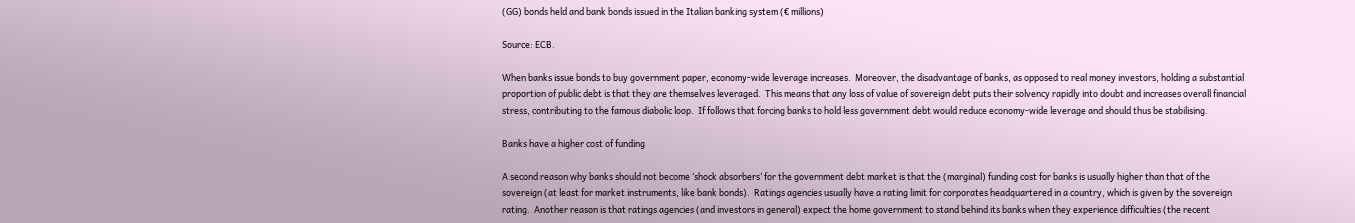(GG) bonds held and bank bonds issued in the Italian banking system (€ millions)

Source: ECB.

When banks issue bonds to buy government paper, economy-wide leverage increases.  Moreover, the disadvantage of banks, as opposed to real money investors, holding a substantial proportion of public debt is that they are themselves leveraged.  This means that any loss of value of sovereign debt puts their solvency rapidly into doubt and increases overall financial stress, contributing to the famous diabolic loop.  If follows that forcing banks to hold less government debt would reduce economy-wide leverage and should thus be stabilising.

Banks have a higher cost of funding

A second reason why banks should not become ‘shock absorbers’ for the government debt market is that the (marginal) funding cost for banks is usually higher than that of the sovereign (at least for market instruments, like bank bonds).  Ratings agencies usually have a rating limit for corporates headquartered in a country, which is given by the sovereign rating.  Another reason is that ratings agencies (and investors in general) expect the home government to stand behind its banks when they experience difficulties (the recent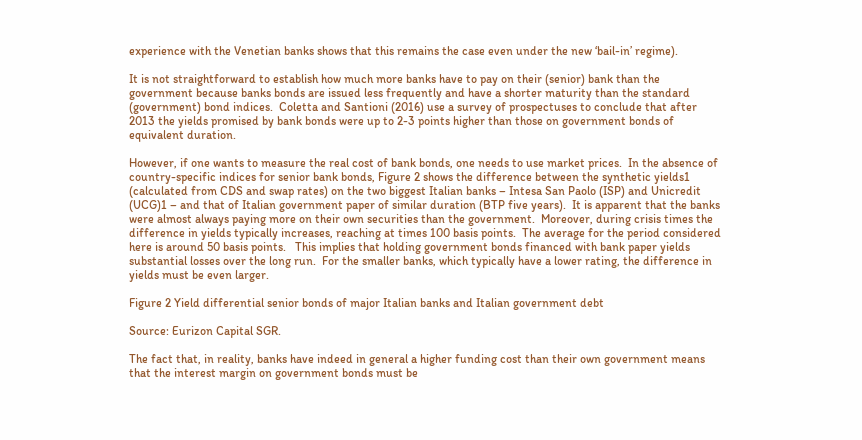experience with the Venetian banks shows that this remains the case even under the new ‘bail-in’ regime).

It is not straightforward to establish how much more banks have to pay on their (senior) bank than the government because banks bonds are issued less frequently and have a shorter maturity than the standard (government) bond indices.  Coletta and Santioni (2016) use a survey of prospectuses to conclude that after 2013 the yields promised by bank bonds were up to 2-3 points higher than those on government bonds of equivalent duration.

However, if one wants to measure the real cost of bank bonds, one needs to use market prices.  In the absence of country-specific indices for senior bank bonds, Figure 2 shows the difference between the synthetic yields1 (calculated from CDS and swap rates) on the two biggest Italian banks – Intesa San Paolo (ISP) and Unicredit (UCG)1 – and that of Italian government paper of similar duration (BTP five years).  It is apparent that the banks were almost always paying more on their own securities than the government.  Moreover, during crisis times the difference in yields typically increases, reaching at times 100 basis points.  The average for the period considered here is around 50 basis points.   This implies that holding government bonds financed with bank paper yields substantial losses over the long run.  For the smaller banks, which typically have a lower rating, the difference in yields must be even larger.

Figure 2 Yield differential senior bonds of major Italian banks and Italian government debt

Source: Eurizon Capital SGR.

The fact that, in reality, banks have indeed in general a higher funding cost than their own government means that the interest margin on government bonds must be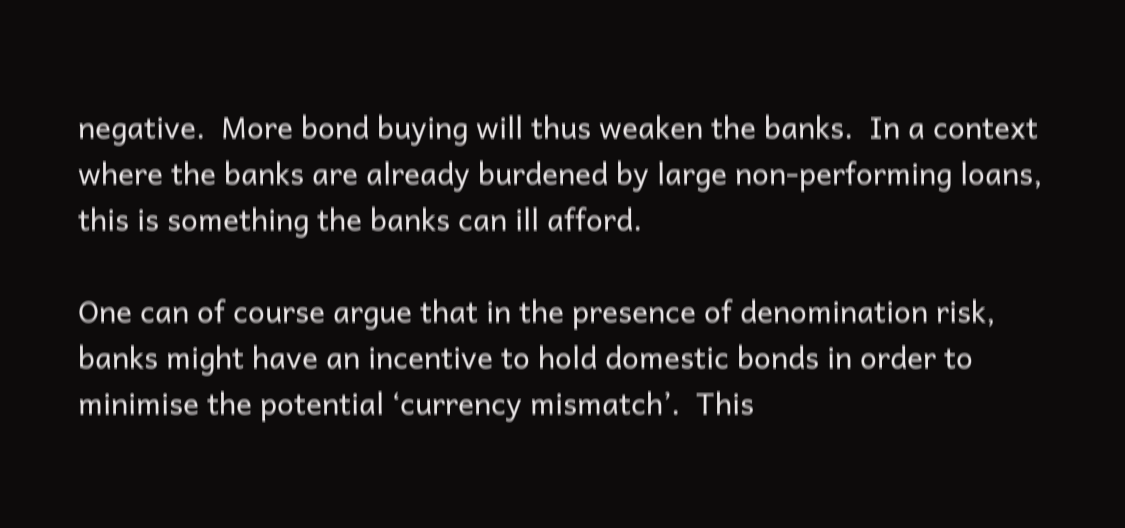negative.  More bond buying will thus weaken the banks.  In a context where the banks are already burdened by large non-performing loans, this is something the banks can ill afford.

One can of course argue that in the presence of denomination risk, banks might have an incentive to hold domestic bonds in order to minimise the potential ‘currency mismatch’.  This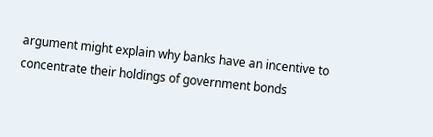argument might explain why banks have an incentive to concentrate their holdings of government bonds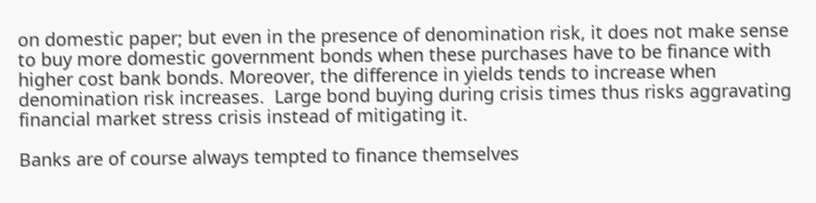on domestic paper; but even in the presence of denomination risk, it does not make sense to buy more domestic government bonds when these purchases have to be finance with higher cost bank bonds. Moreover, the difference in yields tends to increase when denomination risk increases.  Large bond buying during crisis times thus risks aggravating financial market stress crisis instead of mitigating it.

Banks are of course always tempted to finance themselves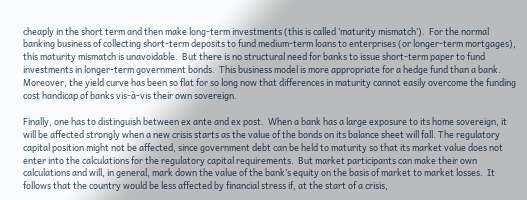cheaply in the short term and then make long-term investments (this is called ‘maturity mismatch’).  For the normal banking business of collecting short-term deposits to fund medium-term loans to enterprises (or longer-term mortgages), this maturity mismatch is unavoidable.  But there is no structural need for banks to issue short-term paper to fund investments in longer-term government bonds.  This business model is more appropriate for a hedge fund than a bank.  Moreover, the yield curve has been so flat for so long now that differences in maturity cannot easily overcome the funding cost handicap of banks vis-à-vis their own sovereign.

Finally, one has to distinguish between ex ante and ex post.  When a bank has a large exposure to its home sovereign, it will be affected strongly when a new crisis starts as the value of the bonds on its balance sheet will fall. The regulatory capital position might not be affected, since government debt can be held to maturity so that its market value does not enter into the calculations for the regulatory capital requirements.  But market participants can make their own calculations and will, in general, mark down the value of the bank’s equity on the basis of market to market losses.  It follows that the country would be less affected by financial stress if, at the start of a crisis,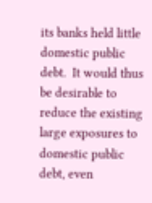its banks held little domestic public debt.  It would thus be desirable to reduce the existing large exposures to domestic public debt, even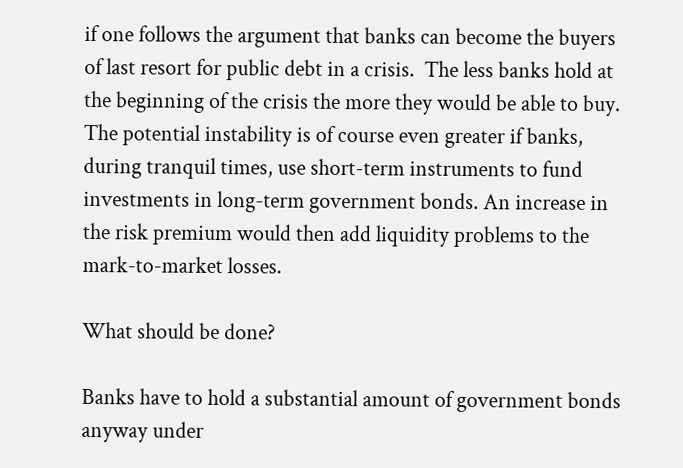if one follows the argument that banks can become the buyers of last resort for public debt in a crisis.  The less banks hold at the beginning of the crisis the more they would be able to buy. The potential instability is of course even greater if banks, during tranquil times, use short-term instruments to fund investments in long-term government bonds. An increase in the risk premium would then add liquidity problems to the mark-to-market losses.

What should be done?

Banks have to hold a substantial amount of government bonds anyway under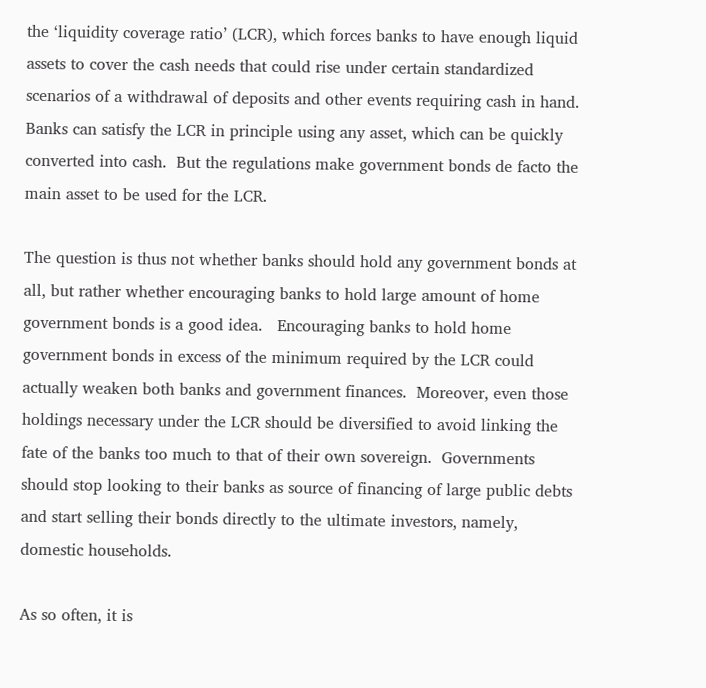the ‘liquidity coverage ratio’ (LCR), which forces banks to have enough liquid assets to cover the cash needs that could rise under certain standardized scenarios of a withdrawal of deposits and other events requiring cash in hand.  Banks can satisfy the LCR in principle using any asset, which can be quickly converted into cash.  But the regulations make government bonds de facto the main asset to be used for the LCR.

The question is thus not whether banks should hold any government bonds at all, but rather whether encouraging banks to hold large amount of home government bonds is a good idea.   Encouraging banks to hold home government bonds in excess of the minimum required by the LCR could actually weaken both banks and government finances.  Moreover, even those holdings necessary under the LCR should be diversified to avoid linking the fate of the banks too much to that of their own sovereign.  Governments should stop looking to their banks as source of financing of large public debts and start selling their bonds directly to the ultimate investors, namely, domestic households.

As so often, it is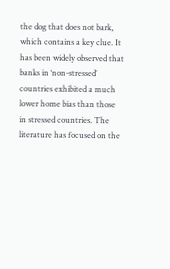the dog that does not bark, which contains a key clue. It has been widely observed that banks in ‘non-stressed’ countries exhibited a much lower home bias than those in stressed countries. The literature has focused on the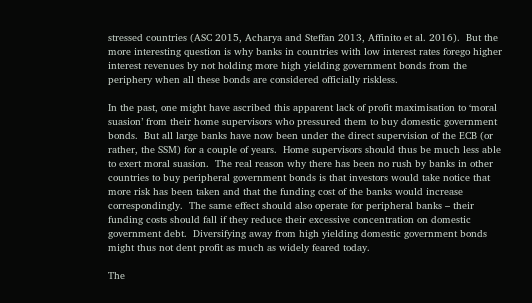stressed countries (ASC 2015, Acharya and Steffan 2013, Affinito et al. 2016).  But the more interesting question is why banks in countries with low interest rates forego higher interest revenues by not holding more high yielding government bonds from the periphery when all these bonds are considered officially riskless.

In the past, one might have ascribed this apparent lack of profit maximisation to ‘moral suasion’ from their home supervisors who pressured them to buy domestic government bonds.  But all large banks have now been under the direct supervision of the ECB (or rather, the SSM) for a couple of years.  Home supervisors should thus be much less able to exert moral suasion.  The real reason why there has been no rush by banks in other countries to buy peripheral government bonds is that investors would take notice that more risk has been taken and that the funding cost of the banks would increase correspondingly.  The same effect should also operate for peripheral banks – their funding costs should fall if they reduce their excessive concentration on domestic government debt.  Diversifying away from high yielding domestic government bonds might thus not dent profit as much as widely feared today.

The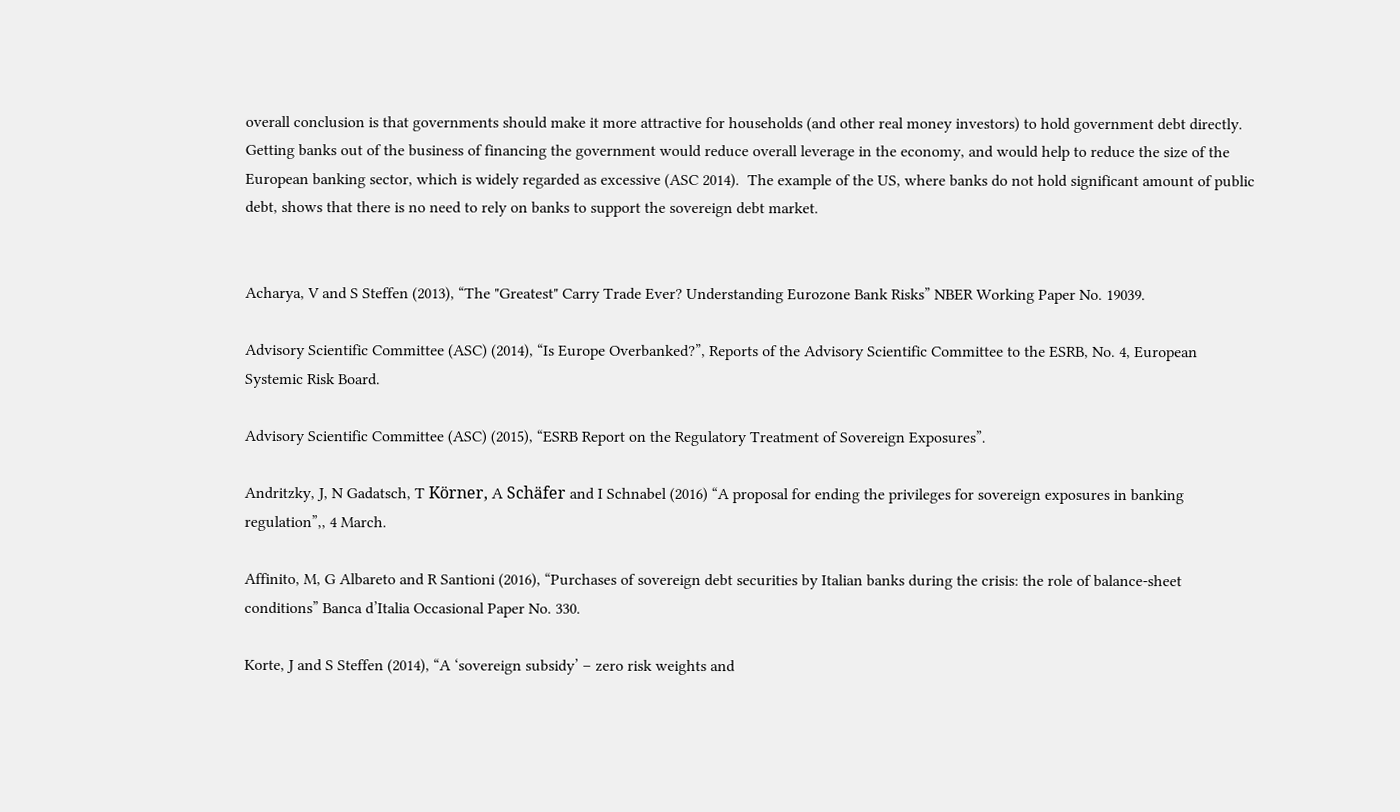overall conclusion is that governments should make it more attractive for households (and other real money investors) to hold government debt directly.  Getting banks out of the business of financing the government would reduce overall leverage in the economy, and would help to reduce the size of the European banking sector, which is widely regarded as excessive (ASC 2014).  The example of the US, where banks do not hold significant amount of public debt, shows that there is no need to rely on banks to support the sovereign debt market.


Acharya, V and S Steffen (2013), “The "Greatest" Carry Trade Ever? Understanding Eurozone Bank Risks” NBER Working Paper No. 19039.

Advisory Scientific Committee (ASC) (2014), “Is Europe Overbanked?”, Reports of the Advisory Scientific Committee to the ESRB, No. 4, European Systemic Risk Board.

Advisory Scientific Committee (ASC) (2015), “ESRB Report on the Regulatory Treatment of Sovereign Exposures”.

Andritzky, J, N Gadatsch, T Körner, A Schäfer and I Schnabel (2016) “A proposal for ending the privileges for sovereign exposures in banking regulation”,, 4 March.

Affinito, M, G Albareto and R Santioni (2016), “Purchases of sovereign debt securities by Italian banks during the crisis: the role of balance-sheet conditions” Banca d’Italia Occasional Paper No. 330.

Korte, J and S Steffen (2014), “A ‘sovereign subsidy’ – zero risk weights and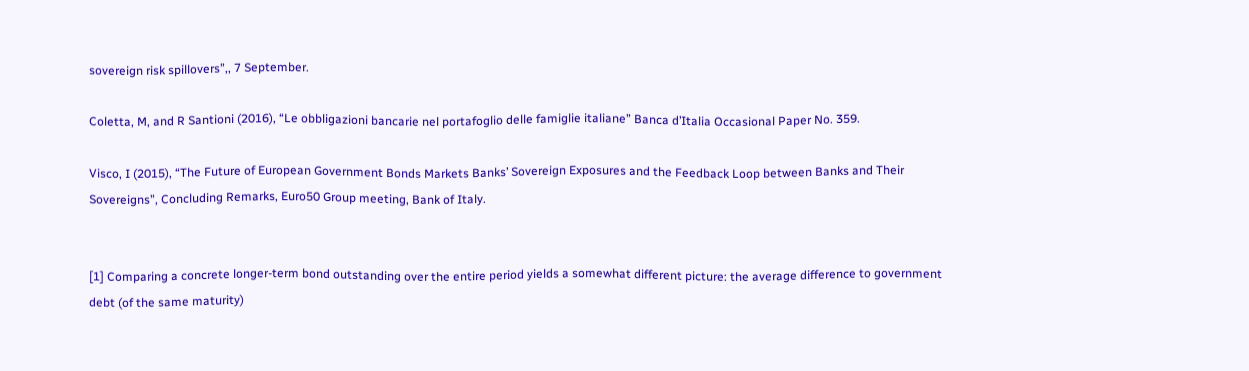sovereign risk spillovers”,, 7 September.

Coletta, M, and R Santioni (2016), “Le obbligazioni bancarie nel portafoglio delle famiglie italiane” Banca d’Italia Occasional Paper No. 359.

Visco, I (2015), “The Future of European Government Bonds Markets Banks’ Sovereign Exposures and the Feedback Loop between Banks and Their Sovereigns”, Concluding Remarks, Euro50 Group meeting, Bank of Italy.


[1] Comparing a concrete longer-term bond outstanding over the entire period yields a somewhat different picture: the average difference to government debt (of the same maturity)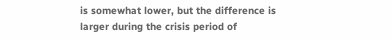is somewhat lower, but the difference is larger during the crisis period of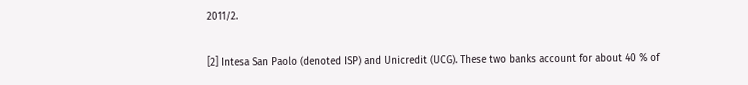2011/2.

[2] Intesa San Paolo (denoted ISP) and Unicredit (UCG). These two banks account for about 40 % of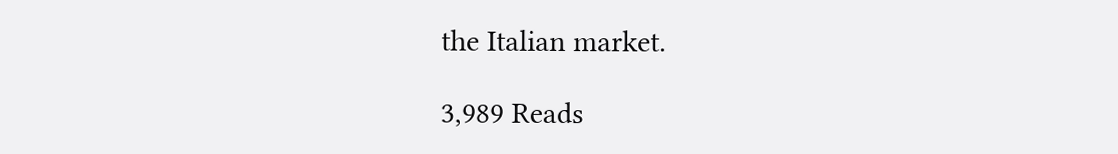the Italian market.

3,989 Reads